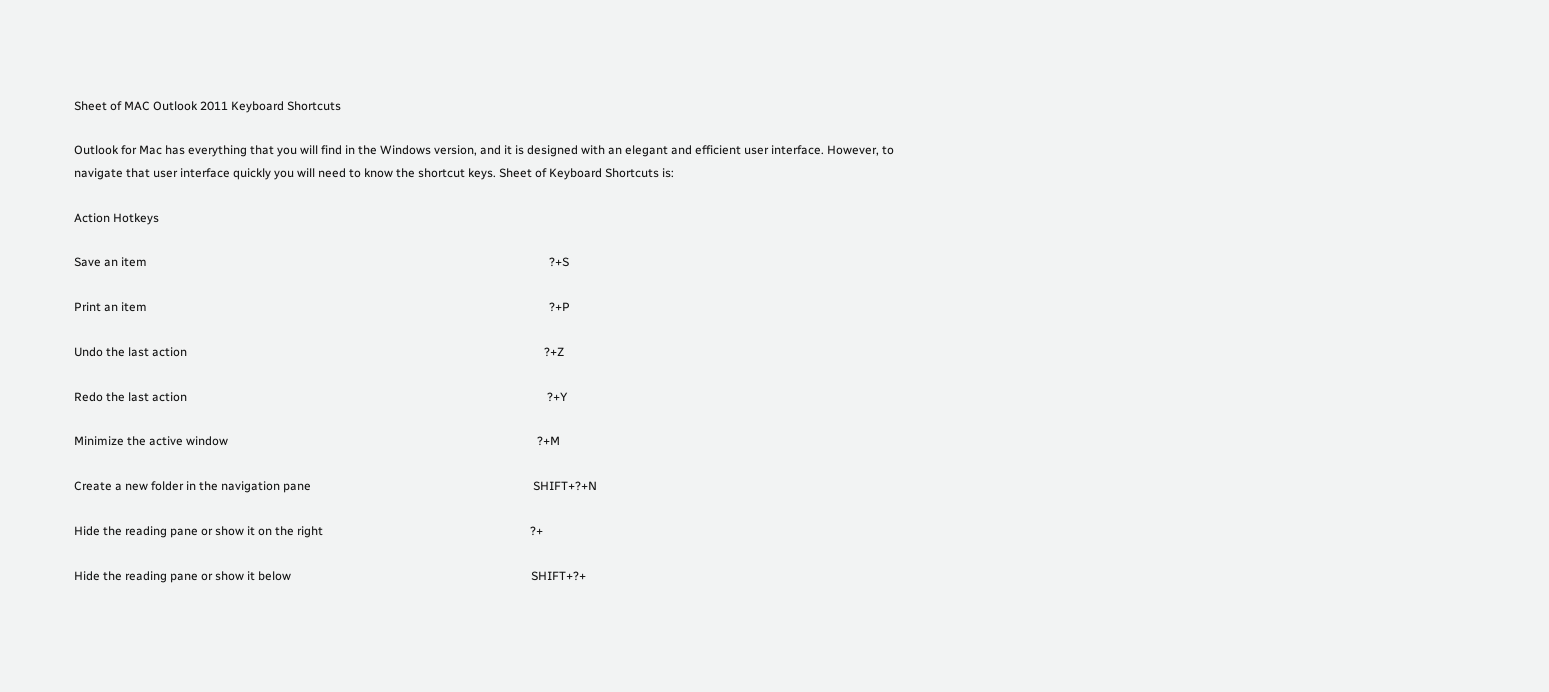Sheet of MAC Outlook 2011 Keyboard Shortcuts

Outlook for Mac has everything that you will find in the Windows version, and it is designed with an elegant and efficient user interface. However, to navigate that user interface quickly you will need to know the shortcut keys. Sheet of Keyboard Shortcuts is:

Action Hotkeys

Save an item                                                                                                                                      ?+S

Print an item                                                                                                                                      ?+P

Undo the last action                                                                                                                       ?+Z

Redo the last action                                                                                                                        ?+Y

Minimize the active window                                                                                                       ?+M

Create a new folder in the navigation pane                                                                          SHIFT+?+N

Hide the reading pane or show it on the right                                                                     ?+

Hide the reading pane or show it below                                                                                SHIFT+?+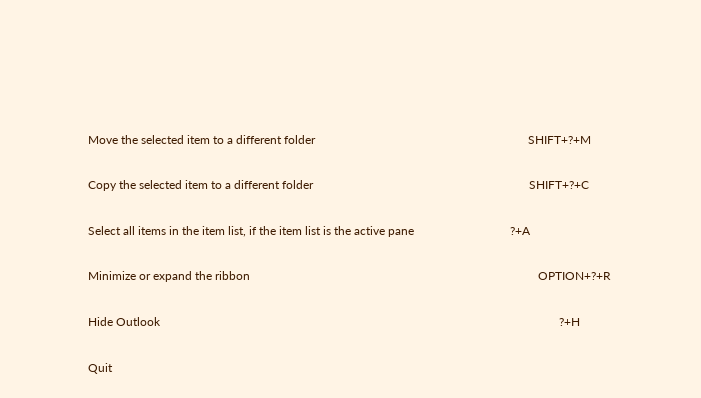Move the selected item to a different folder                                                                       SHIFT+?+M

Copy the selected item to a different folder                                                                        SHIFT+?+C

Select all items in the item list, if the item list is the active pane                                ?+A

Minimize or expand the ribbon                                                                                                OPTION+?+R

Hide Outlook                                                                                                                                     ?+H

Quit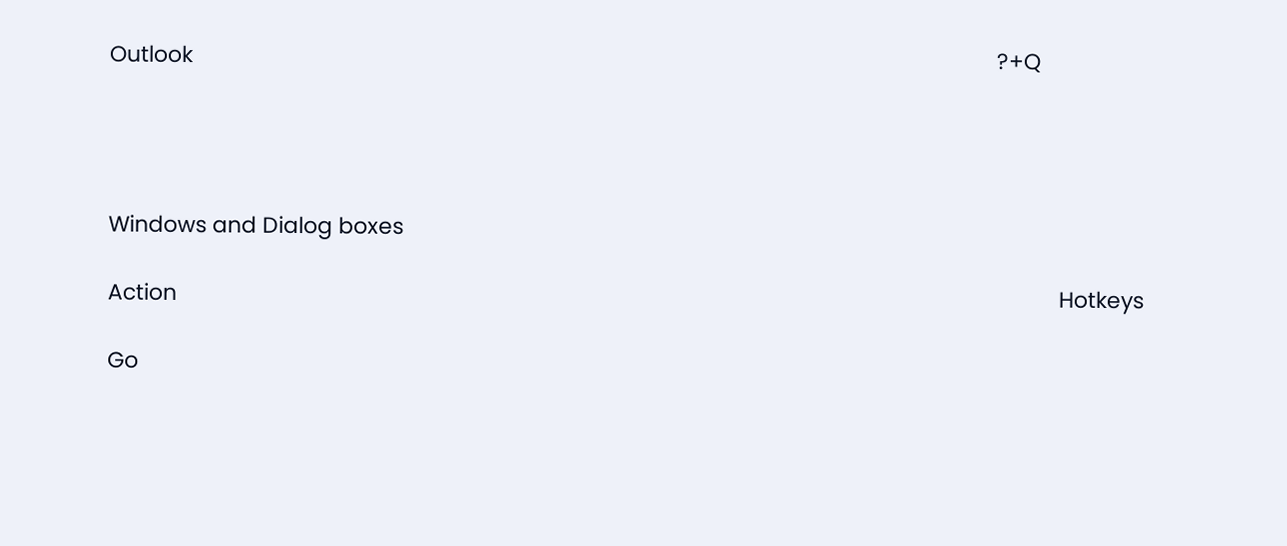Outlook                                                                                                                                      ?+Q




Windows and Dialog boxes

Action                                                                                                                                                   Hotkeys

Go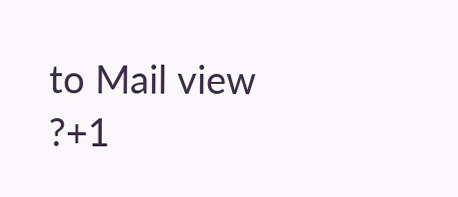to Mail view                                                                                                                                     ?+1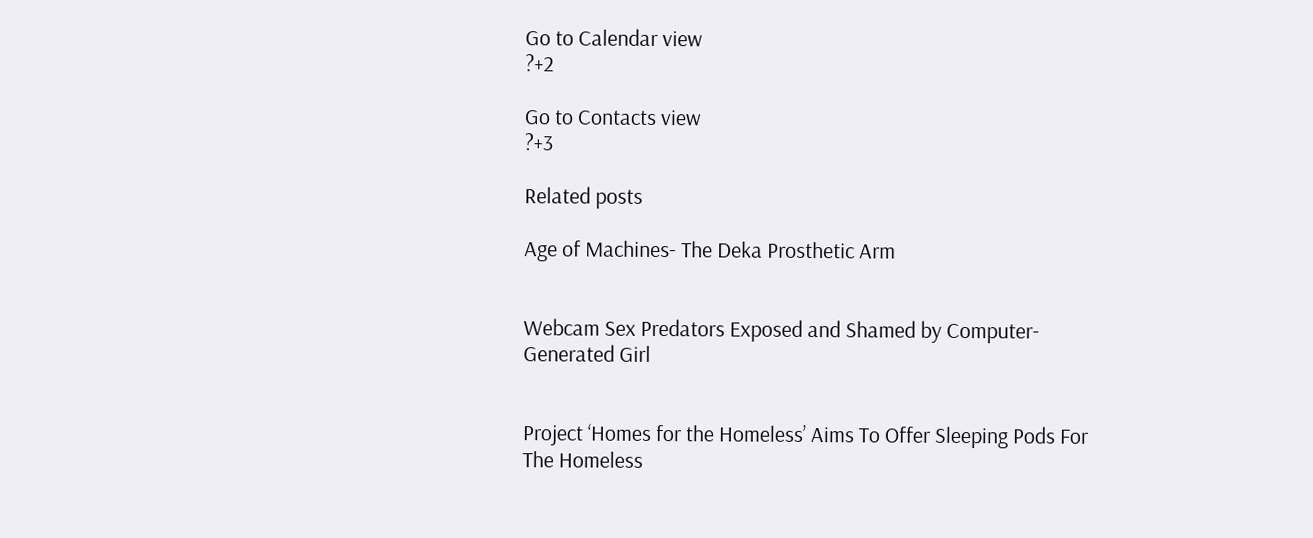Go to Calendar view                                                                                                                            ?+2

Go to Contacts view                                                                                                                            ?+3

Related posts

Age of Machines- The Deka Prosthetic Arm


Webcam Sex Predators Exposed and Shamed by Computer-Generated Girl


Project ‘Homes for the Homeless’ Aims To Offer Sleeping Pods For The Homeless